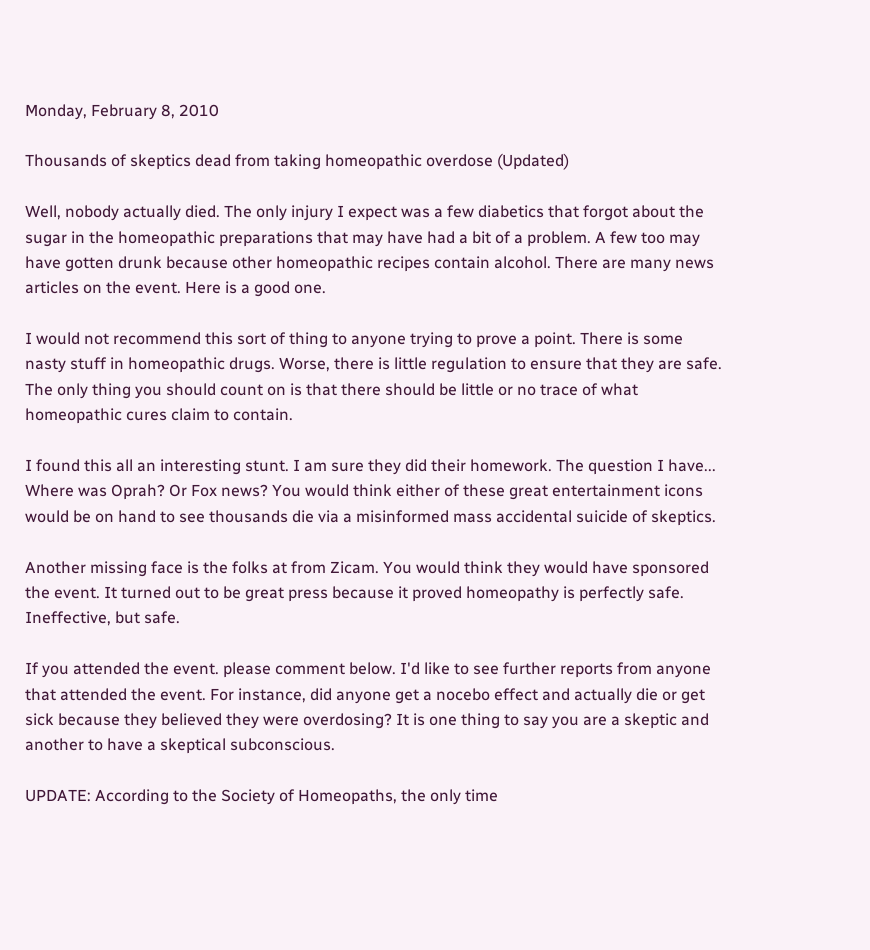Monday, February 8, 2010

Thousands of skeptics dead from taking homeopathic overdose (Updated)

Well, nobody actually died. The only injury I expect was a few diabetics that forgot about the sugar in the homeopathic preparations that may have had a bit of a problem. A few too may have gotten drunk because other homeopathic recipes contain alcohol. There are many news articles on the event. Here is a good one.

I would not recommend this sort of thing to anyone trying to prove a point. There is some nasty stuff in homeopathic drugs. Worse, there is little regulation to ensure that they are safe. The only thing you should count on is that there should be little or no trace of what homeopathic cures claim to contain.

I found this all an interesting stunt. I am sure they did their homework. The question I have... Where was Oprah? Or Fox news? You would think either of these great entertainment icons would be on hand to see thousands die via a misinformed mass accidental suicide of skeptics.

Another missing face is the folks at from Zicam. You would think they would have sponsored the event. It turned out to be great press because it proved homeopathy is perfectly safe. Ineffective, but safe.

If you attended the event. please comment below. I'd like to see further reports from anyone that attended the event. For instance, did anyone get a nocebo effect and actually die or get sick because they believed they were overdosing? It is one thing to say you are a skeptic and another to have a skeptical subconscious.

UPDATE: According to the Society of Homeopaths, the only time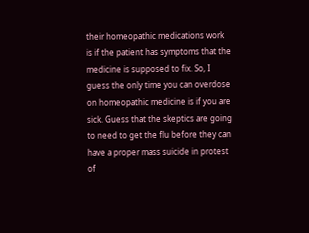their homeopathic medications work is if the patient has symptoms that the medicine is supposed to fix. So, I guess the only time you can overdose on homeopathic medicine is if you are sick. Guess that the skeptics are going to need to get the flu before they can have a proper mass suicide in protest of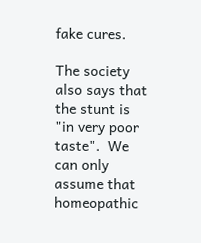fake cures.

The society also says that the stunt is "in very poor taste".  We can only assume that homeopathic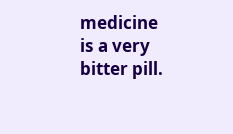medicine is a very bitter pill.